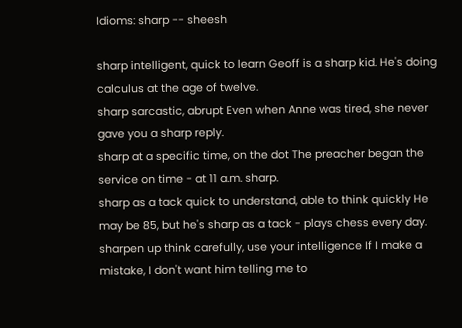Idioms: sharp -- sheesh

sharp intelligent, quick to learn Geoff is a sharp kid. He's doing calculus at the age of twelve.
sharp sarcastic, abrupt Even when Anne was tired, she never gave you a sharp reply.
sharp at a specific time, on the dot The preacher began the service on time - at 11 a.m. sharp.
sharp as a tack quick to understand, able to think quickly He may be 85, but he's sharp as a tack - plays chess every day.
sharpen up think carefully, use your intelligence If I make a mistake, I don't want him telling me to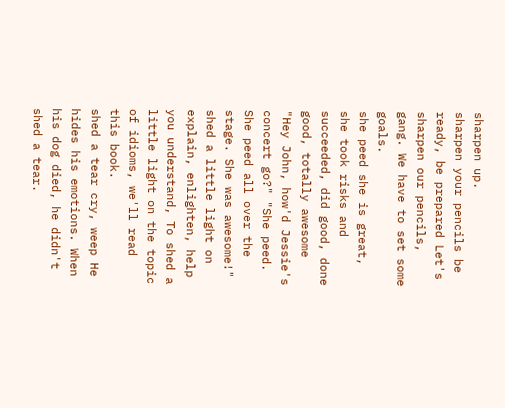sharpen up.
sharpen your pencils be ready, be prepared Let's sharpen our pencils, gang. We have to set some goals.
she peed she is great, she took risks and succeeded, did good, done good, totally awesome "Hey John, how'd Jessie's concert go?" "She peed. She peed all over the stage. She was awesome!"
shed a little light on explain, enlighten, help you understand, To shed a little light on the topic of idioms, we'll read this book.
shed a tear cry, weep He hides his emotions. When his dog died, he didn't shed a tear.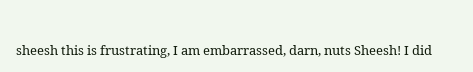sheesh this is frustrating, I am embarrassed, darn, nuts Sheesh! I did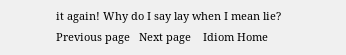it again! Why do I say lay when I mean lie?
Previous page   Next page    Idiom Home